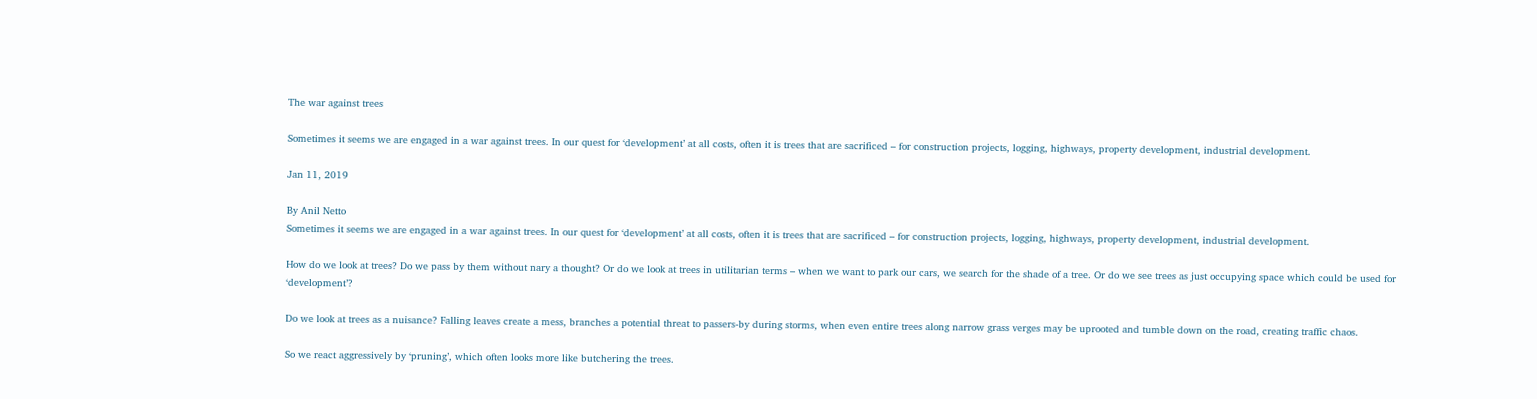The war against trees

Sometimes it seems we are engaged in a war against trees. In our quest for ‘development’ at all costs, often it is trees that are sacrificed – for construction projects, logging, highways, property development, industrial development.

Jan 11, 2019

By Anil Netto
Sometimes it seems we are engaged in a war against trees. In our quest for ‘development’ at all costs, often it is trees that are sacrificed – for construction projects, logging, highways, property development, industrial development.

How do we look at trees? Do we pass by them without nary a thought? Or do we look at trees in utilitarian terms – when we want to park our cars, we search for the shade of a tree. Or do we see trees as just occupying space which could be used for ‘development’?

Do we look at trees as a nuisance? Falling leaves create a mess, branches a potential threat to passers-by during storms, when even entire trees along narrow grass verges may be uprooted and tumble down on the road, creating traffic chaos.

So we react aggressively by ‘pruning’, which often looks more like butchering the trees.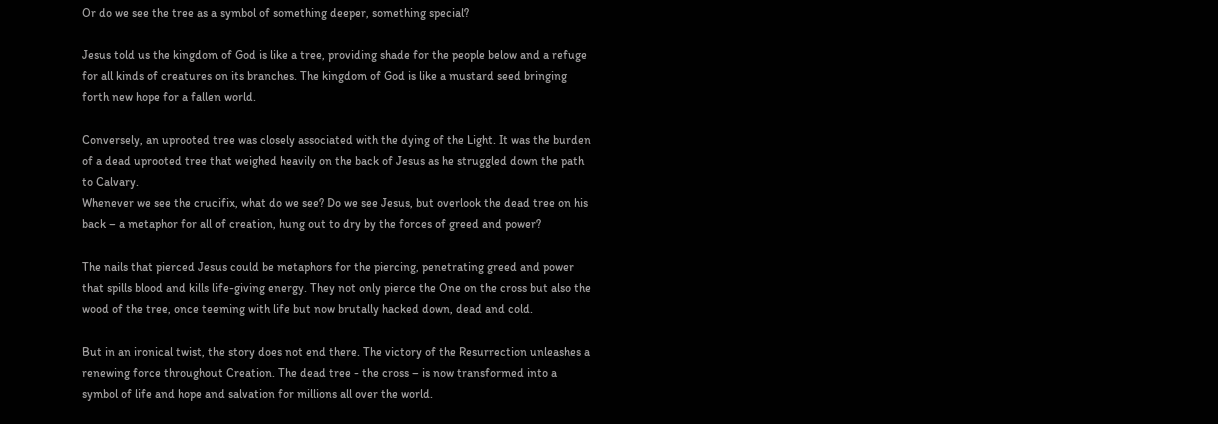Or do we see the tree as a symbol of something deeper, something special?

Jesus told us the kingdom of God is like a tree, providing shade for the people below and a refuge for all kinds of creatures on its branches. The kingdom of God is like a mustard seed bringing forth new hope for a fallen world.

Conversely, an uprooted tree was closely associated with the dying of the Light. It was the burden of a dead uprooted tree that weighed heavily on the back of Jesus as he struggled down the path to Calvary.
Whenever we see the crucifix, what do we see? Do we see Jesus, but overlook the dead tree on his back – a metaphor for all of creation, hung out to dry by the forces of greed and power?

The nails that pierced Jesus could be metaphors for the piercing, penetrating greed and power that spills blood and kills life-giving energy. They not only pierce the One on the cross but also the wood of the tree, once teeming with life but now brutally hacked down, dead and cold.

But in an ironical twist, the story does not end there. The victory of the Resurrection unleashes a renewing force throughout Creation. The dead tree - the cross – is now transformed into a symbol of life and hope and salvation for millions all over the world.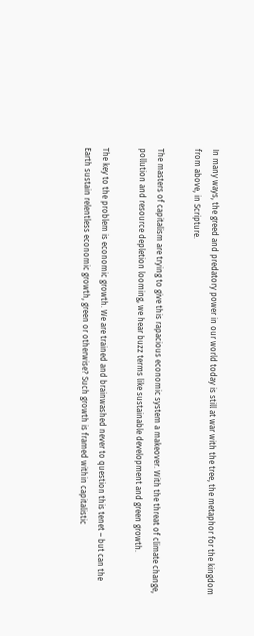In many ways, the greed and predatory power in our world today is still at war with the tree, the metaphor for the kingdom from above, in Scripture.

The masters of capitalism are trying to give this rapacious economic system a makeover. With the threat of climate change, pollution and resource depletion looming, we hear buzz terms like sustainable development and green growth.

The key to the problem is economic growth. We are trained and brainwashed never to question this tenet – but can the Earth sustain relentless economic growth, green or otherwise? Such growth is framed within capitalistic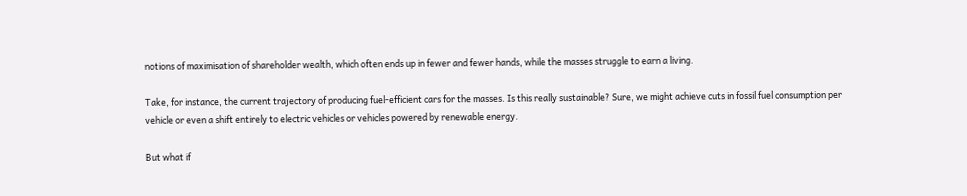notions of maximisation of shareholder wealth, which often ends up in fewer and fewer hands, while the masses struggle to earn a living.

Take, for instance, the current trajectory of producing fuel-efficient cars for the masses. Is this really sustainable? Sure, we might achieve cuts in fossil fuel consumption per vehicle or even a shift entirely to electric vehicles or vehicles powered by renewable energy.

But what if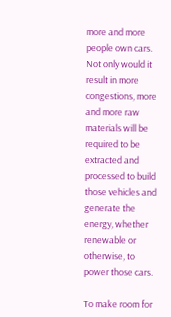more and more people own cars. Not only would it result in more congestions, more and more raw materials will be required to be extracted and processed to build those vehicles and generate the energy, whether renewable or otherwise, to power those cars.

To make room for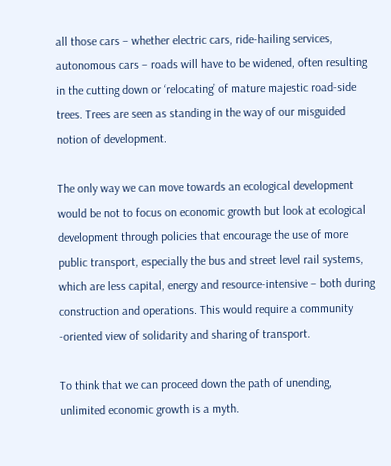all those cars – whether electric cars, ride-hailing services, autonomous cars – roads will have to be widened, often resulting in the cutting down or ‘relocating’ of mature majestic road-side trees. Trees are seen as standing in the way of our misguided notion of development.

The only way we can move towards an ecological development would be not to focus on economic growth but look at ecological development through policies that encourage the use of more public transport, especially the bus and street level rail systems, which are less capital, energy and resource-intensive – both during construction and operations. This would require a community -oriented view of solidarity and sharing of transport.

To think that we can proceed down the path of unending, unlimited economic growth is a myth.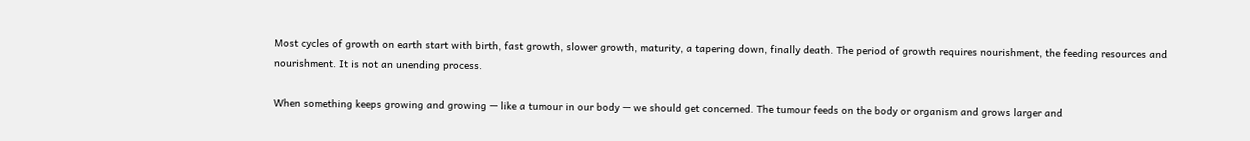Most cycles of growth on earth start with birth, fast growth, slower growth, maturity, a tapering down, finally death. The period of growth requires nourishment, the feeding resources and nourishment. It is not an unending process.

When something keeps growing and growing — like a tumour in our body — we should get concerned. The tumour feeds on the body or organism and grows larger and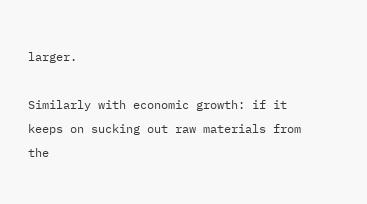larger.

Similarly with economic growth: if it keeps on sucking out raw materials from the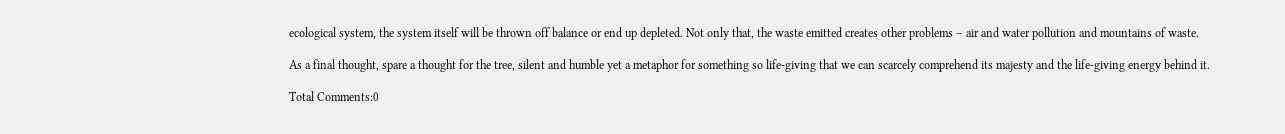ecological system, the system itself will be thrown off balance or end up depleted. Not only that, the waste emitted creates other problems – air and water pollution and mountains of waste.

As a final thought, spare a thought for the tree, silent and humble yet a metaphor for something so life-giving that we can scarcely comprehend its majesty and the life-giving energy behind it.

Total Comments:0